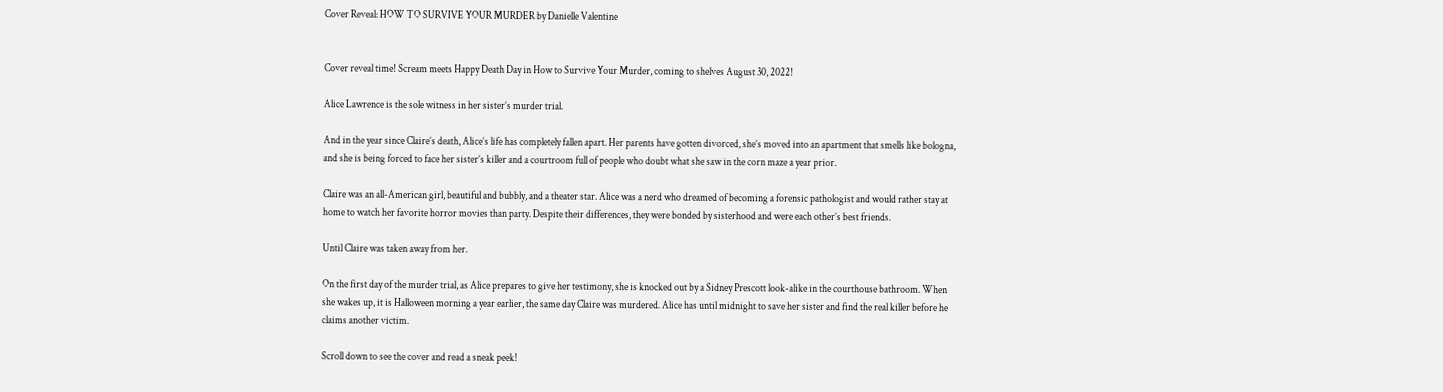Cover Reveal: HOW TO SURVIVE YOUR MURDER by Danielle Valentine


Cover reveal time! Scream meets Happy Death Day in How to Survive Your Murder, coming to shelves August 30, 2022!

Alice Lawrence is the sole witness in her sister’s murder trial.

And in the year since Claire’s death, Alice’s life has completely fallen apart. Her parents have gotten divorced, she’s moved into an apartment that smells like bologna, and she is being forced to face her sister’s killer and a courtroom full of people who doubt what she saw in the corn maze a year prior.

Claire was an all-American girl, beautiful and bubbly, and a theater star. Alice was a nerd who dreamed of becoming a forensic pathologist and would rather stay at home to watch her favorite horror movies than party. Despite their differences, they were bonded by sisterhood and were each other’s best friends.

Until Claire was taken away from her.

On the first day of the murder trial, as Alice prepares to give her testimony, she is knocked out by a Sidney Prescott look-alike in the courthouse bathroom. When she wakes up, it is Halloween morning a year earlier, the same day Claire was murdered. Alice has until midnight to save her sister and find the real killer before he claims another victim.

Scroll down to see the cover and read a sneak peek!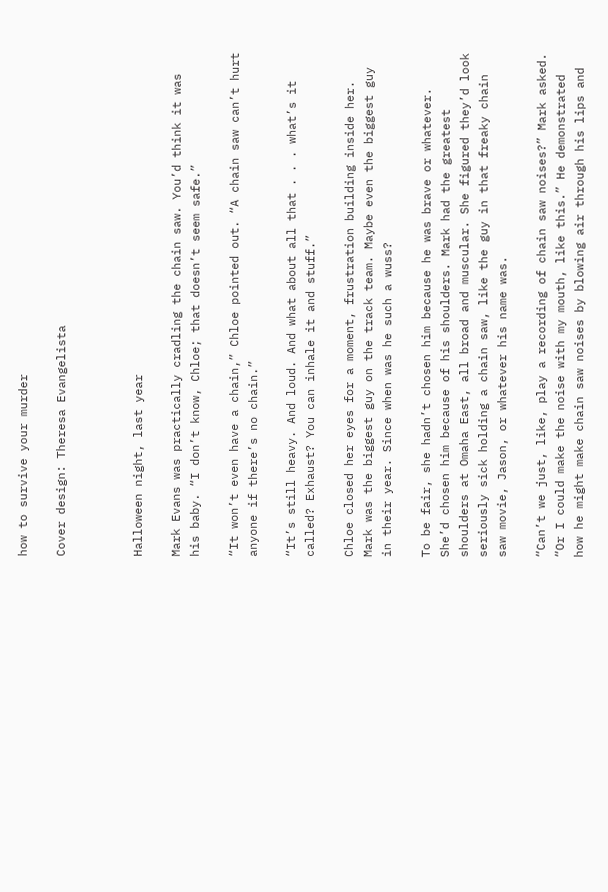how to survive your murder

Cover design: Theresa Evangelista



Halloween night, last year

Mark Evans was practically cradling the chain saw. You’d think it was his baby. “I don’t know, Chloe; that doesn’t seem safe.”

“It won’t even have a chain,” Chloe pointed out. “A chain saw can’t hurt anyone if there’s no chain.”

“It’s still heavy. And loud. And what about all that . . . what’s it called? Exhaust? You can inhale it and stuff.”

Chloe closed her eyes for a moment, frustration building inside her. Mark was the biggest guy on the track team. Maybe even the biggest guy in their year. Since when was he such a wuss?

To be fair, she hadn’t chosen him because he was brave or whatever. She’d chosen him because of his shoulders. Mark had the greatest shoulders at Omaha East, all broad and muscular. She figured they’d look seriously sick holding a chain saw, like the guy in that freaky chain saw movie, Jason, or whatever his name was.

“Can’t we just, like, play a recording of chain saw noises?” Mark asked. “Or I could make the noise with my mouth, like this.” He demonstrated how he might make chain saw noises by blowing air through his lips and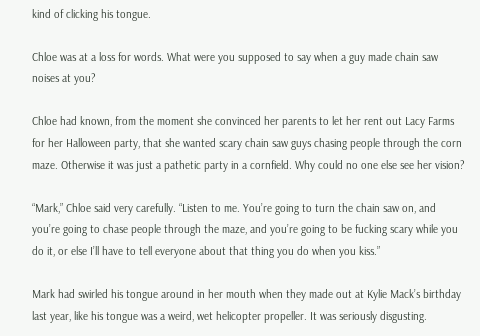kind of clicking his tongue.

Chloe was at a loss for words. What were you supposed to say when a guy made chain saw noises at you?

Chloe had known, from the moment she convinced her parents to let her rent out Lacy Farms for her Halloween party, that she wanted scary chain saw guys chasing people through the corn maze. Otherwise it was just a pathetic party in a cornfield. Why could no one else see her vision?

“Mark,” Chloe said very carefully. “Listen to me. You’re going to turn the chain saw on, and you’re going to chase people through the maze, and you’re going to be fucking scary while you do it, or else I’ll have to tell everyone about that thing you do when you kiss.”

Mark had swirled his tongue around in her mouth when they made out at Kylie Mack’s birthday last year, like his tongue was a weird, wet helicopter propeller. It was seriously disgusting.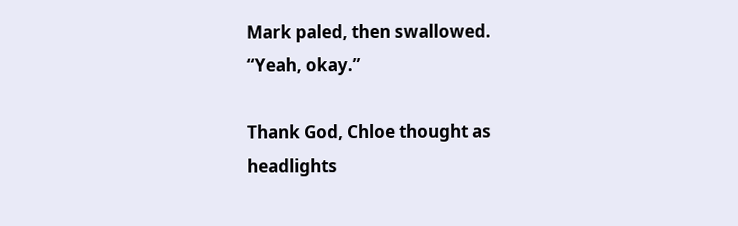Mark paled, then swallowed. “Yeah, okay.”

Thank God, Chloe thought as headlights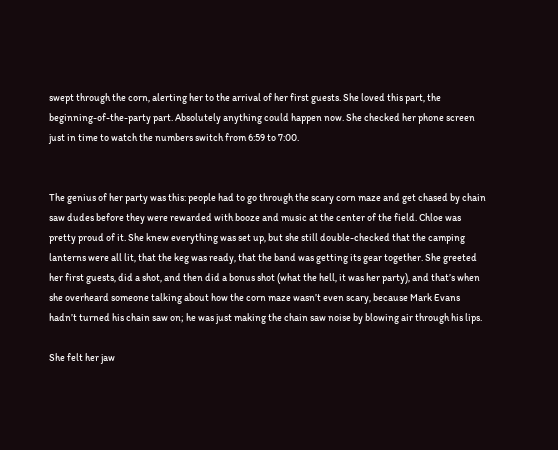swept through the corn, alerting her to the arrival of her first guests. She loved this part, the beginning-of-the-party part. Absolutely anything could happen now. She checked her phone screen just in time to watch the numbers switch from 6:59 to 7:00.


The genius of her party was this: people had to go through the scary corn maze and get chased by chain saw dudes before they were rewarded with booze and music at the center of the field. Chloe was pretty proud of it. She knew everything was set up, but she still double-checked that the camping lanterns were all lit, that the keg was ready, that the band was getting its gear together. She greeted her first guests, did a shot, and then did a bonus shot (what the hell, it was her party), and that’s when she overheard someone talking about how the corn maze wasn’t even scary, because Mark Evans hadn’t turned his chain saw on; he was just making the chain saw noise by blowing air through his lips.

She felt her jaw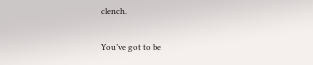clench.

You’ve got to be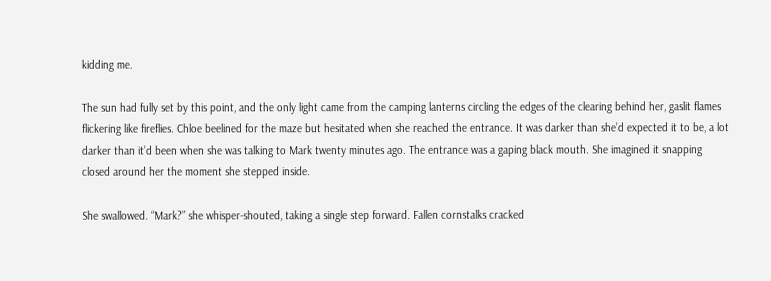kidding me.

The sun had fully set by this point, and the only light came from the camping lanterns circling the edges of the clearing behind her, gaslit flames flickering like fireflies. Chloe beelined for the maze but hesitated when she reached the entrance. It was darker than she’d expected it to be, a lot darker than it’d been when she was talking to Mark twenty minutes ago. The entrance was a gaping black mouth. She imagined it snapping closed around her the moment she stepped inside.

She swallowed. “Mark?” she whisper-shouted, taking a single step forward. Fallen cornstalks cracked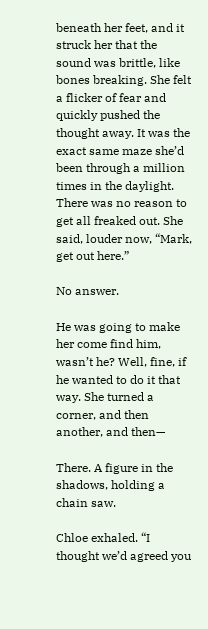beneath her feet, and it struck her that the sound was brittle, like bones breaking. She felt a flicker of fear and quickly pushed the thought away. It was the exact same maze she’d been through a million times in the daylight. There was no reason to get all freaked out. She said, louder now, “Mark, get out here.”

No answer.

He was going to make her come find him, wasn’t he? Well, fine, if he wanted to do it that way. She turned a corner, and then another, and then—

There. A figure in the shadows, holding a chain saw.

Chloe exhaled. “I thought we’d agreed you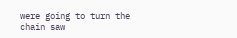were going to turn the chain saw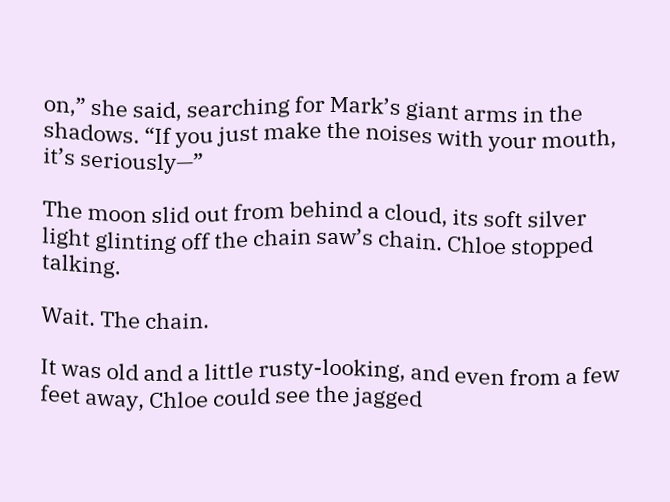on,” she said, searching for Mark’s giant arms in the shadows. “If you just make the noises with your mouth, it’s seriously—”

The moon slid out from behind a cloud, its soft silver light glinting off the chain saw’s chain. Chloe stopped talking.

Wait. The chain.

It was old and a little rusty-looking, and even from a few feet away, Chloe could see the jagged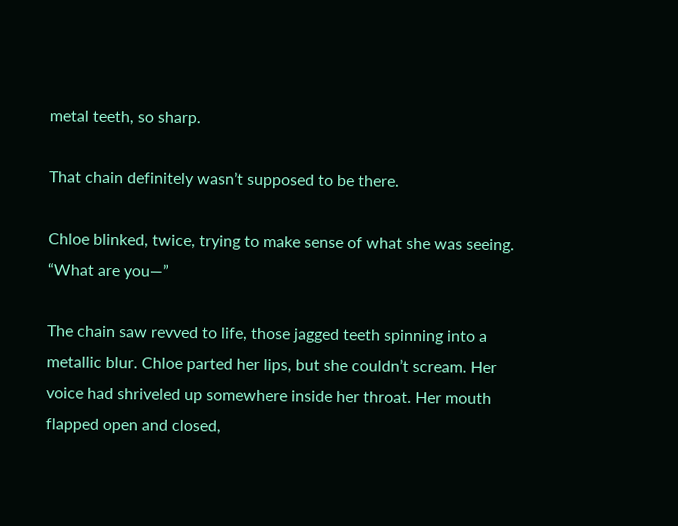metal teeth, so sharp.

That chain definitely wasn’t supposed to be there.

Chloe blinked, twice, trying to make sense of what she was seeing. “What are you—”

The chain saw revved to life, those jagged teeth spinning into a metallic blur. Chloe parted her lips, but she couldn’t scream. Her voice had shriveled up somewhere inside her throat. Her mouth flapped open and closed,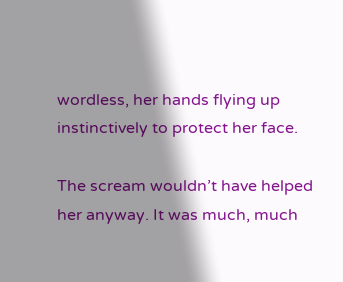wordless, her hands flying up instinctively to protect her face.

The scream wouldn’t have helped her anyway. It was much, much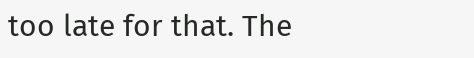too late for that. The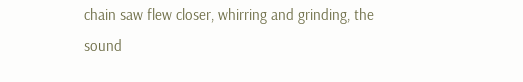chain saw flew closer, whirring and grinding, the sound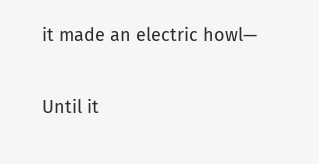it made an electric howl—

Until it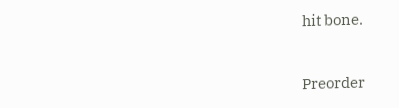hit bone.


Preorder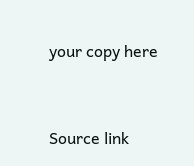your copy here


Source link